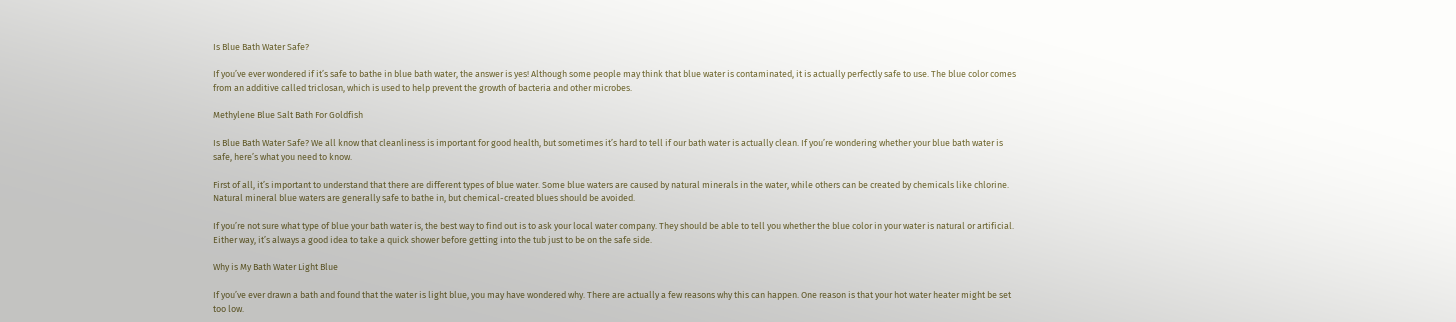Is Blue Bath Water Safe?

If you’ve ever wondered if it’s safe to bathe in blue bath water, the answer is yes! Although some people may think that blue water is contaminated, it is actually perfectly safe to use. The blue color comes from an additive called triclosan, which is used to help prevent the growth of bacteria and other microbes.

Methylene Blue Salt Bath For Goldfish

Is Blue Bath Water Safe? We all know that cleanliness is important for good health, but sometimes it’s hard to tell if our bath water is actually clean. If you’re wondering whether your blue bath water is safe, here’s what you need to know.

First of all, it’s important to understand that there are different types of blue water. Some blue waters are caused by natural minerals in the water, while others can be created by chemicals like chlorine. Natural mineral blue waters are generally safe to bathe in, but chemical-created blues should be avoided.

If you’re not sure what type of blue your bath water is, the best way to find out is to ask your local water company. They should be able to tell you whether the blue color in your water is natural or artificial. Either way, it’s always a good idea to take a quick shower before getting into the tub just to be on the safe side.

Why is My Bath Water Light Blue

If you’ve ever drawn a bath and found that the water is light blue, you may have wondered why. There are actually a few reasons why this can happen. One reason is that your hot water heater might be set too low.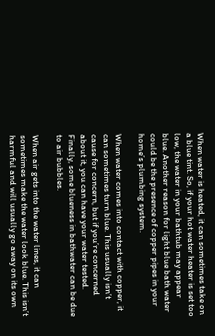When water is heated, it can sometimes take on a blue tint. So, if your hot water heater is set too low, the water in your bathtub may appear blue. Another reason for light blue bath water could be the presence of copper pipes in your home’s plumbing system.

When water comes into contact with copper, it can sometimes turn blue. This usually isn’t cause for concern, but if you’re concerned about it, you can have your water tested. Finally, some blueness in bathwater can be due to air bubbles.

When air gets into the water lines, it can sometimes make the water look blue. This isn’t harmful and will usually go away on its own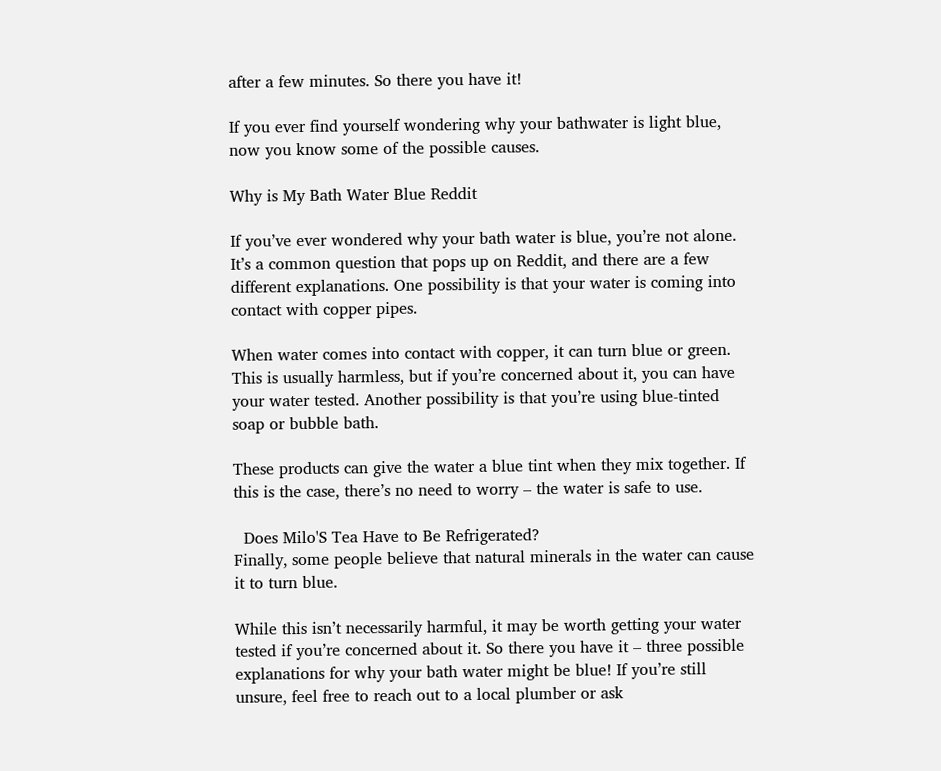after a few minutes. So there you have it!

If you ever find yourself wondering why your bathwater is light blue, now you know some of the possible causes.

Why is My Bath Water Blue Reddit

If you’ve ever wondered why your bath water is blue, you’re not alone. It’s a common question that pops up on Reddit, and there are a few different explanations. One possibility is that your water is coming into contact with copper pipes.

When water comes into contact with copper, it can turn blue or green. This is usually harmless, but if you’re concerned about it, you can have your water tested. Another possibility is that you’re using blue-tinted soap or bubble bath.

These products can give the water a blue tint when they mix together. If this is the case, there’s no need to worry – the water is safe to use.

  Does Milo'S Tea Have to Be Refrigerated?
Finally, some people believe that natural minerals in the water can cause it to turn blue.

While this isn’t necessarily harmful, it may be worth getting your water tested if you’re concerned about it. So there you have it – three possible explanations for why your bath water might be blue! If you’re still unsure, feel free to reach out to a local plumber or ask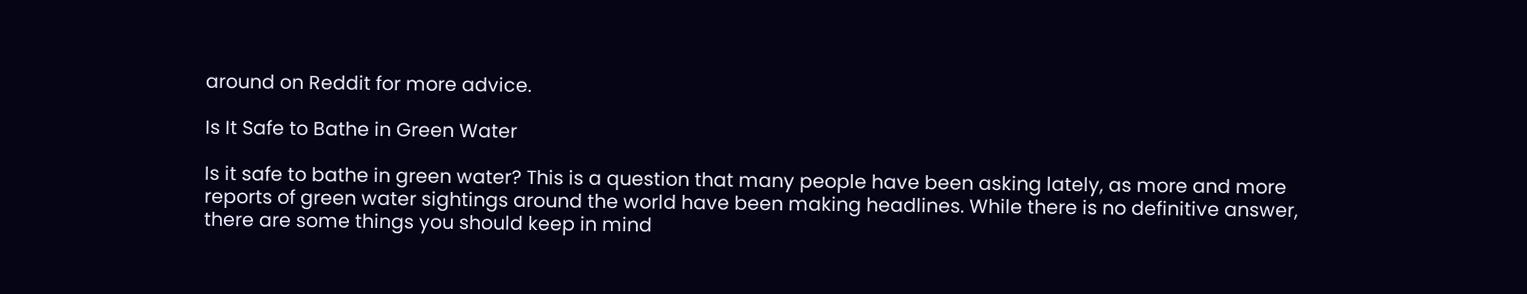around on Reddit for more advice.

Is It Safe to Bathe in Green Water

Is it safe to bathe in green water? This is a question that many people have been asking lately, as more and more reports of green water sightings around the world have been making headlines. While there is no definitive answer, there are some things you should keep in mind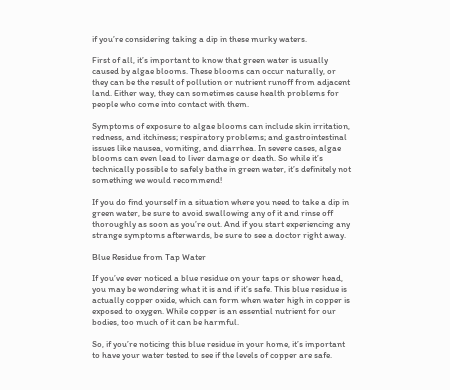if you’re considering taking a dip in these murky waters.

First of all, it’s important to know that green water is usually caused by algae blooms. These blooms can occur naturally, or they can be the result of pollution or nutrient runoff from adjacent land. Either way, they can sometimes cause health problems for people who come into contact with them.

Symptoms of exposure to algae blooms can include skin irritation, redness, and itchiness; respiratory problems; and gastrointestinal issues like nausea, vomiting, and diarrhea. In severe cases, algae blooms can even lead to liver damage or death. So while it’s technically possible to safely bathe in green water, it’s definitely not something we would recommend!

If you do find yourself in a situation where you need to take a dip in green water, be sure to avoid swallowing any of it and rinse off thoroughly as soon as you’re out. And if you start experiencing any strange symptoms afterwards, be sure to see a doctor right away.

Blue Residue from Tap Water

If you’ve ever noticed a blue residue on your taps or shower head, you may be wondering what it is and if it’s safe. This blue residue is actually copper oxide, which can form when water high in copper is exposed to oxygen. While copper is an essential nutrient for our bodies, too much of it can be harmful.

So, if you’re noticing this blue residue in your home, it’s important to have your water tested to see if the levels of copper are safe.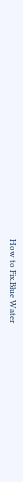How to Fix.Blue Water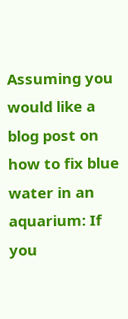Assuming you would like a blog post on how to fix blue water in an aquarium: If you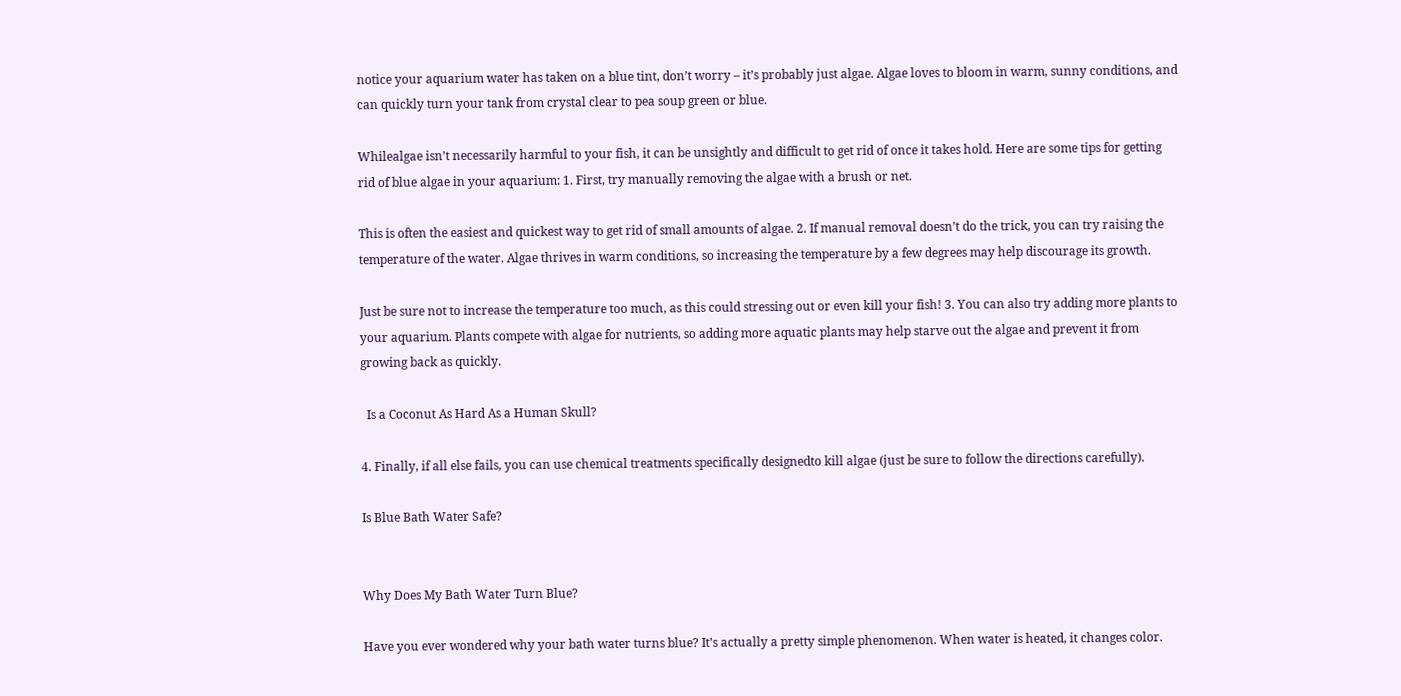notice your aquarium water has taken on a blue tint, don’t worry – it’s probably just algae. Algae loves to bloom in warm, sunny conditions, and can quickly turn your tank from crystal clear to pea soup green or blue.

Whilealgae isn’t necessarily harmful to your fish, it can be unsightly and difficult to get rid of once it takes hold. Here are some tips for getting rid of blue algae in your aquarium: 1. First, try manually removing the algae with a brush or net.

This is often the easiest and quickest way to get rid of small amounts of algae. 2. If manual removal doesn’t do the trick, you can try raising the temperature of the water. Algae thrives in warm conditions, so increasing the temperature by a few degrees may help discourage its growth.

Just be sure not to increase the temperature too much, as this could stressing out or even kill your fish! 3. You can also try adding more plants to your aquarium. Plants compete with algae for nutrients, so adding more aquatic plants may help starve out the algae and prevent it from growing back as quickly.

  Is a Coconut As Hard As a Human Skull?

4. Finally, if all else fails, you can use chemical treatments specifically designedto kill algae (just be sure to follow the directions carefully).

Is Blue Bath Water Safe?


Why Does My Bath Water Turn Blue?

Have you ever wondered why your bath water turns blue? It’s actually a pretty simple phenomenon. When water is heated, it changes color.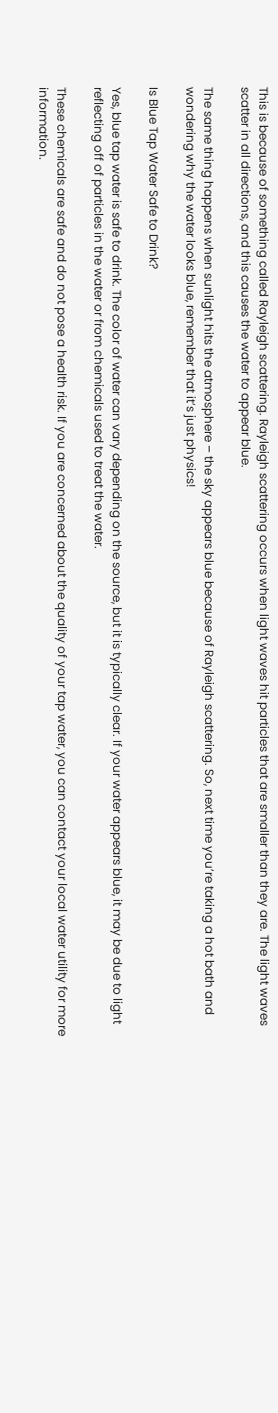This is because of something called Rayleigh scattering. Rayleigh scattering occurs when light waves hit particles that are smaller than they are. The light waves scatter in all directions, and this causes the water to appear blue.

The same thing happens when sunlight hits the atmosphere – the sky appears blue because of Rayleigh scattering. So, next time you’re taking a hot bath and wondering why the water looks blue, remember that it’s just physics!

Is Blue Tap Water Safe to Drink?

Yes, blue tap water is safe to drink. The color of water can vary depending on the source, but it is typically clear. If your water appears blue, it may be due to light reflecting off of particles in the water or from chemicals used to treat the water.

These chemicals are safe and do not pose a health risk. If you are concerned about the quality of your tap water, you can contact your local water utility for more information.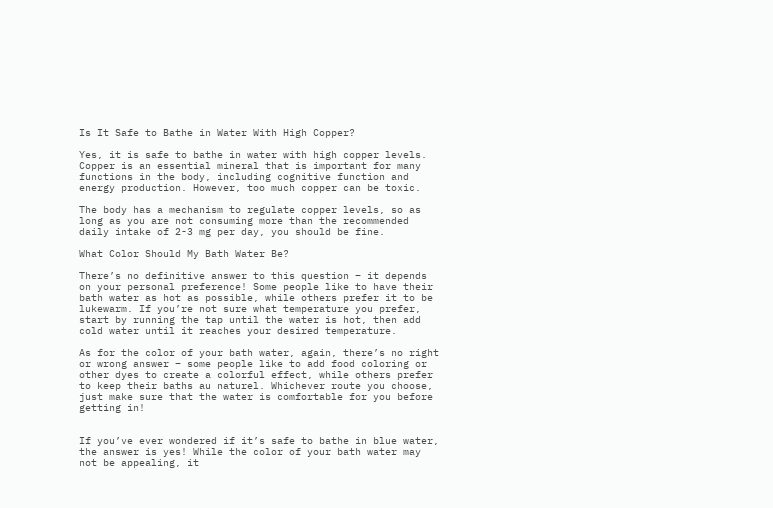Is It Safe to Bathe in Water With High Copper?

Yes, it is safe to bathe in water with high copper levels. Copper is an essential mineral that is important for many functions in the body, including cognitive function and energy production. However, too much copper can be toxic.

The body has a mechanism to regulate copper levels, so as long as you are not consuming more than the recommended daily intake of 2-3 mg per day, you should be fine.

What Color Should My Bath Water Be?

There’s no definitive answer to this question – it depends on your personal preference! Some people like to have their bath water as hot as possible, while others prefer it to be lukewarm. If you’re not sure what temperature you prefer, start by running the tap until the water is hot, then add cold water until it reaches your desired temperature.

As for the color of your bath water, again, there’s no right or wrong answer – some people like to add food coloring or other dyes to create a colorful effect, while others prefer to keep their baths au naturel. Whichever route you choose, just make sure that the water is comfortable for you before getting in!


If you’ve ever wondered if it’s safe to bathe in blue water, the answer is yes! While the color of your bath water may not be appealing, it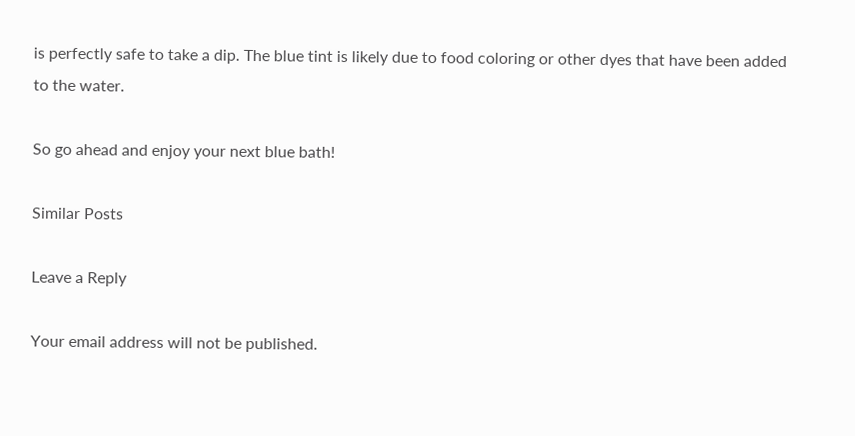is perfectly safe to take a dip. The blue tint is likely due to food coloring or other dyes that have been added to the water.

So go ahead and enjoy your next blue bath!

Similar Posts

Leave a Reply

Your email address will not be published.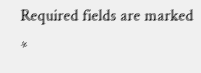Required fields are marked *